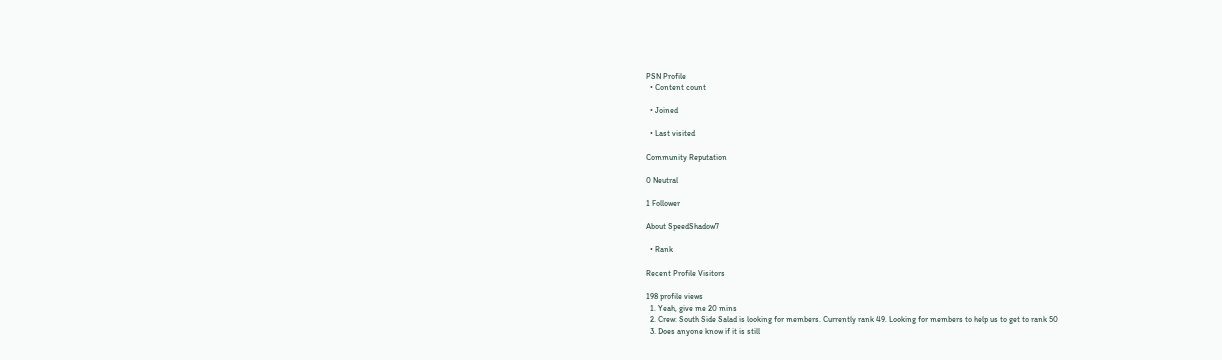PSN Profile
  • Content count

  • Joined

  • Last visited

Community Reputation

0 Neutral

1 Follower

About SpeedShadow7

  • Rank

Recent Profile Visitors

198 profile views
  1. Yeah, give me 20 mins
  2. Crew: South Side Salad is looking for members. Currently rank 49. Looking for members to help us to get to rank 50
  3. Does anyone know if it is still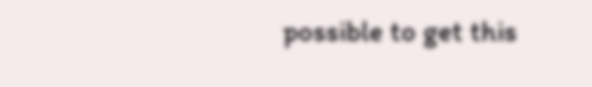possible to get this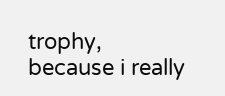trophy, because i really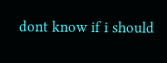dont know if i should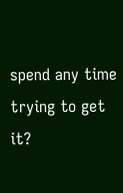spend any time trying to get it?